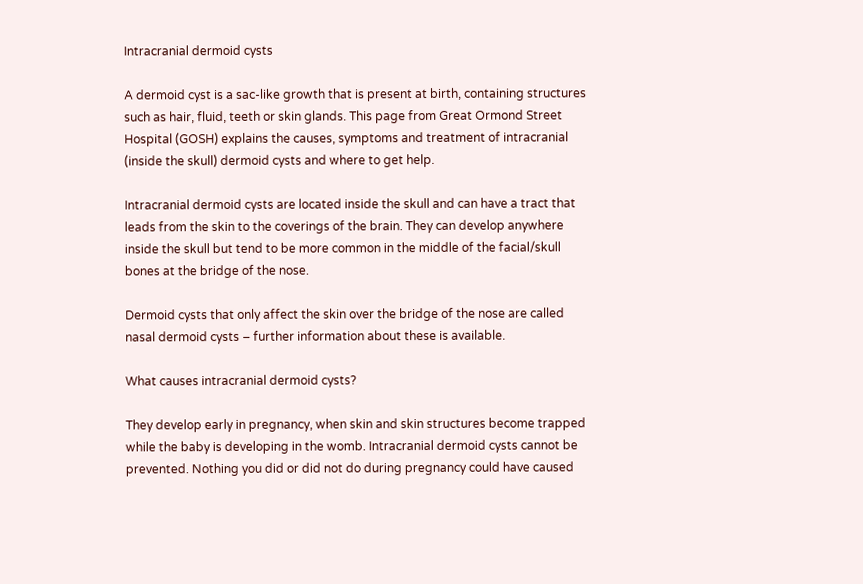Intracranial dermoid cysts

A dermoid cyst is a sac-like growth that is present at birth, containing structures such as hair, fluid, teeth or skin glands. This page from Great Ormond Street Hospital (GOSH) explains the causes, symptoms and treatment of intracranial (inside the skull) dermoid cysts and where to get help.

Intracranial dermoid cysts are located inside the skull and can have a tract that leads from the skin to the coverings of the brain. They can develop anywhere inside the skull but tend to be more common in the middle of the facial/skull bones at the bridge of the nose.

Dermoid cysts that only affect the skin over the bridge of the nose are called nasal dermoid cysts – further information about these is available.

What causes intracranial dermoid cysts?

They develop early in pregnancy, when skin and skin structures become trapped while the baby is developing in the womb. Intracranial dermoid cysts cannot be prevented. Nothing you did or did not do during pregnancy could have caused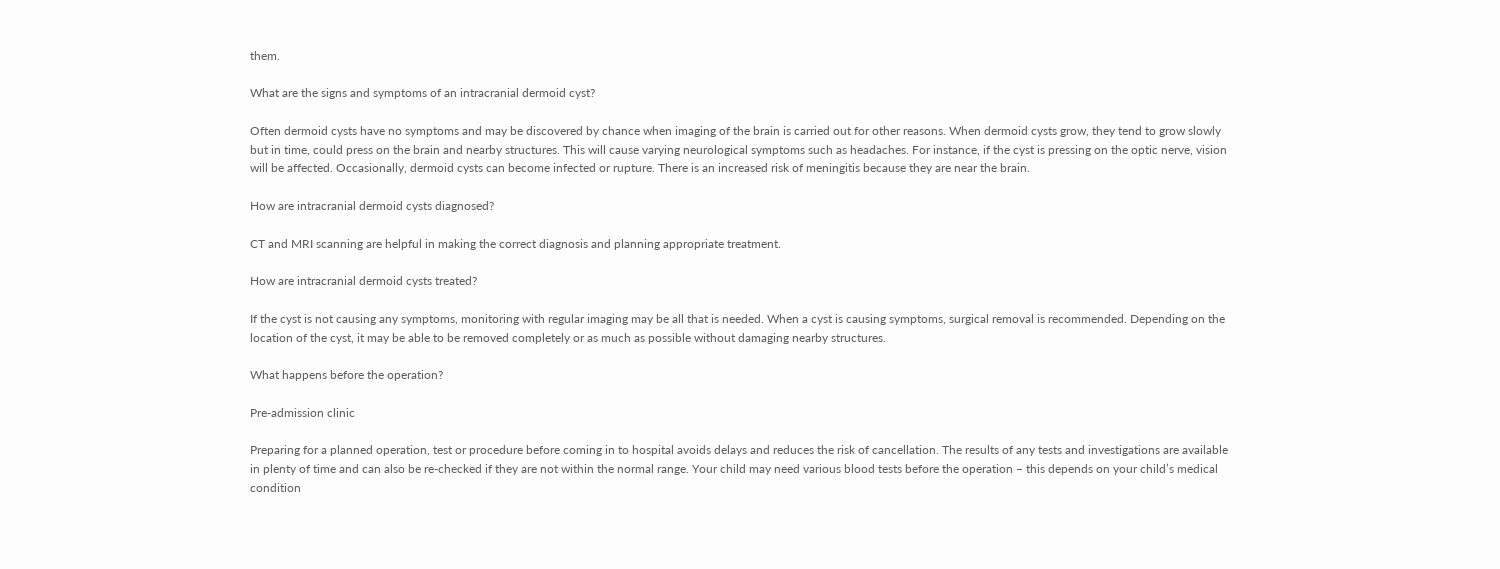them.

What are the signs and symptoms of an intracranial dermoid cyst?

Often dermoid cysts have no symptoms and may be discovered by chance when imaging of the brain is carried out for other reasons. When dermoid cysts grow, they tend to grow slowly but in time, could press on the brain and nearby structures. This will cause varying neurological symptoms such as headaches. For instance, if the cyst is pressing on the optic nerve, vision will be affected. Occasionally, dermoid cysts can become infected or rupture. There is an increased risk of meningitis because they are near the brain.

How are intracranial dermoid cysts diagnosed?

CT and MRI scanning are helpful in making the correct diagnosis and planning appropriate treatment.

How are intracranial dermoid cysts treated?

If the cyst is not causing any symptoms, monitoring with regular imaging may be all that is needed. When a cyst is causing symptoms, surgical removal is recommended. Depending on the location of the cyst, it may be able to be removed completely or as much as possible without damaging nearby structures.

What happens before the operation?

Pre-admission clinic

Preparing for a planned operation, test or procedure before coming in to hospital avoids delays and reduces the risk of cancellation. The results of any tests and investigations are available in plenty of time and can also be re-checked if they are not within the normal range. Your child may need various blood tests before the operation – this depends on your child’s medical condition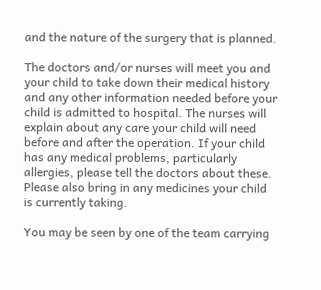and the nature of the surgery that is planned.

The doctors and/or nurses will meet you and your child to take down their medical history and any other information needed before your child is admitted to hospital. The nurses will explain about any care your child will need before and after the operation. If your child has any medical problems, particularly allergies, please tell the doctors about these. Please also bring in any medicines your child is currently taking.

You may be seen by one of the team carrying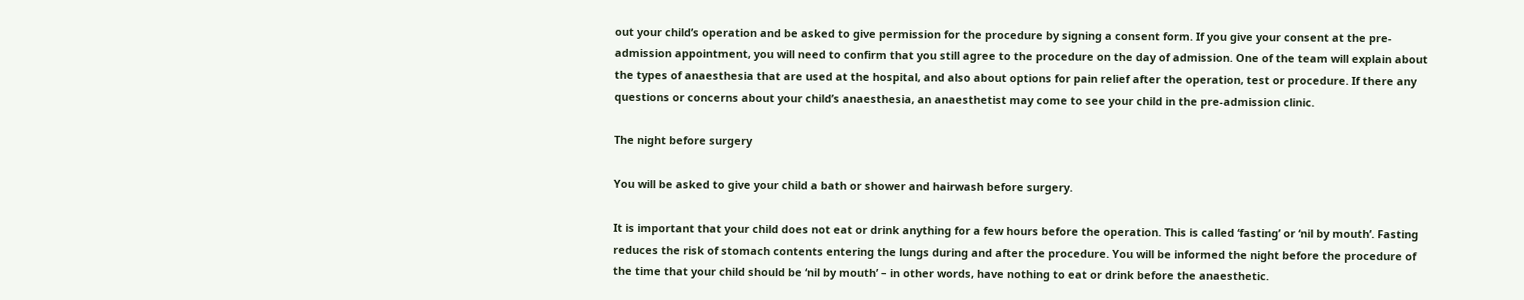out your child’s operation and be asked to give permission for the procedure by signing a consent form. If you give your consent at the pre-admission appointment, you will need to confirm that you still agree to the procedure on the day of admission. One of the team will explain about the types of anaesthesia that are used at the hospital, and also about options for pain relief after the operation, test or procedure. If there any questions or concerns about your child’s anaesthesia, an anaesthetist may come to see your child in the pre-admission clinic.

The night before surgery

You will be asked to give your child a bath or shower and hairwash before surgery.

It is important that your child does not eat or drink anything for a few hours before the operation. This is called ‘fasting’ or ‘nil by mouth’. Fasting reduces the risk of stomach contents entering the lungs during and after the procedure. You will be informed the night before the procedure of the time that your child should be ‘nil by mouth’ – in other words, have nothing to eat or drink before the anaesthetic.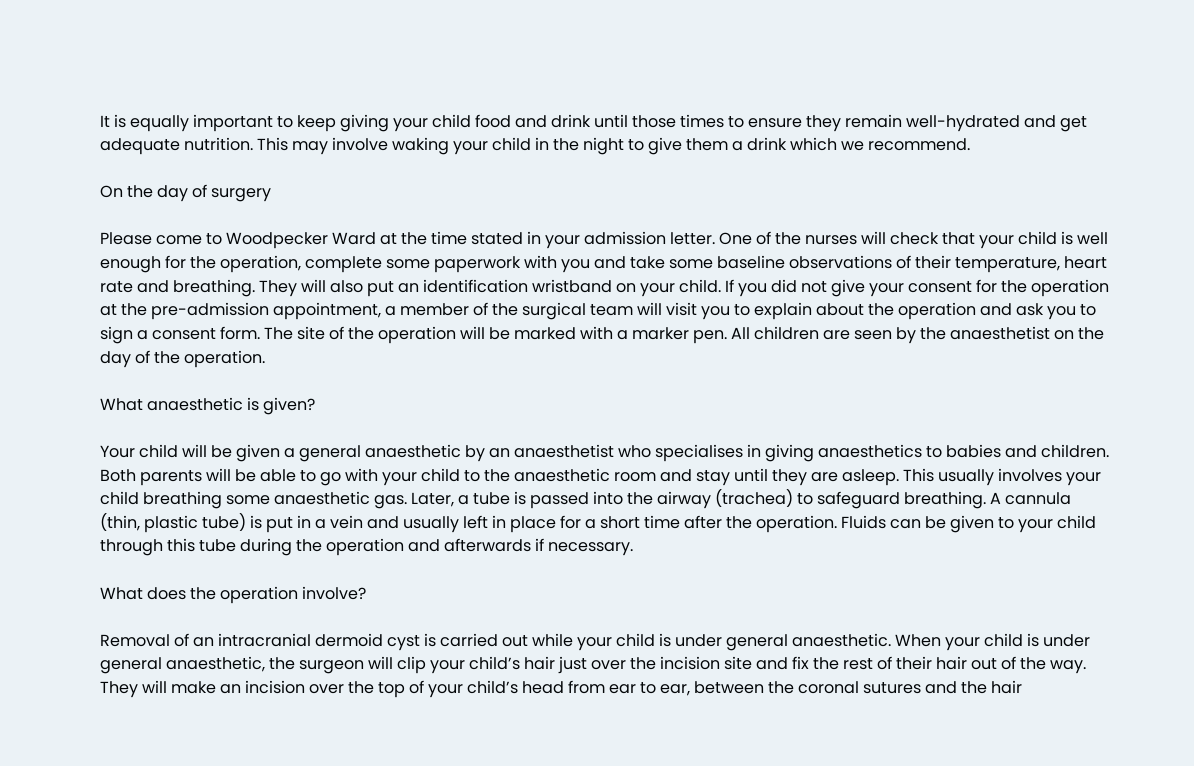It is equally important to keep giving your child food and drink until those times to ensure they remain well-hydrated and get adequate nutrition. This may involve waking your child in the night to give them a drink which we recommend.

On the day of surgery

Please come to Woodpecker Ward at the time stated in your admission letter. One of the nurses will check that your child is well enough for the operation, complete some paperwork with you and take some baseline observations of their temperature, heart rate and breathing. They will also put an identification wristband on your child. If you did not give your consent for the operation at the pre-admission appointment, a member of the surgical team will visit you to explain about the operation and ask you to sign a consent form. The site of the operation will be marked with a marker pen. All children are seen by the anaesthetist on the day of the operation.

What anaesthetic is given?

Your child will be given a general anaesthetic by an anaesthetist who specialises in giving anaesthetics to babies and children. Both parents will be able to go with your child to the anaesthetic room and stay until they are asleep. This usually involves your child breathing some anaesthetic gas. Later, a tube is passed into the airway (trachea) to safeguard breathing. A cannula (thin, plastic tube) is put in a vein and usually left in place for a short time after the operation. Fluids can be given to your child through this tube during the operation and afterwards if necessary.

What does the operation involve?

Removal of an intracranial dermoid cyst is carried out while your child is under general anaesthetic. When your child is under general anaesthetic, the surgeon will clip your child’s hair just over the incision site and fix the rest of their hair out of the way. They will make an incision over the top of your child’s head from ear to ear, between the coronal sutures and the hair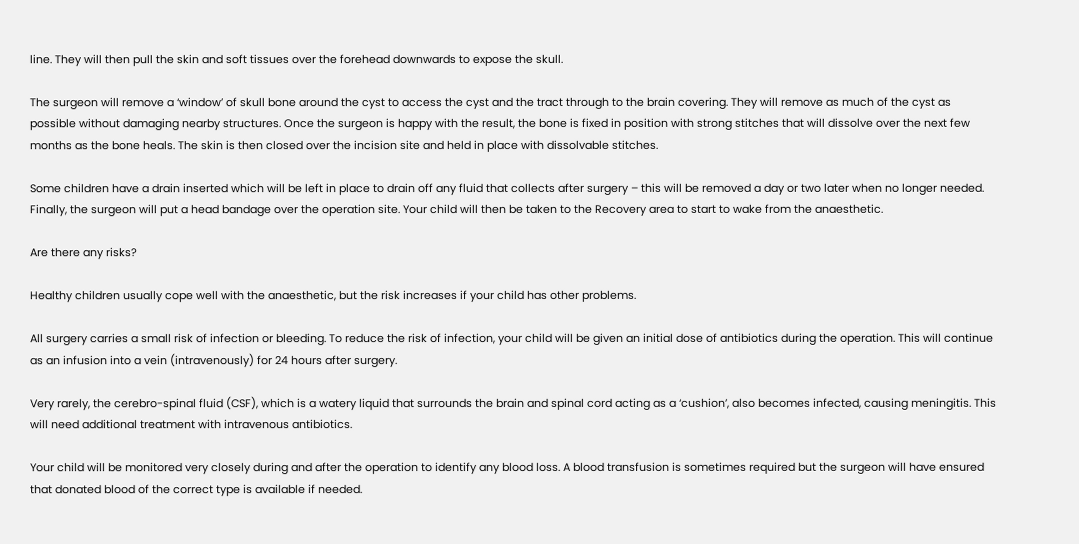line. They will then pull the skin and soft tissues over the forehead downwards to expose the skull.

The surgeon will remove a ‘window’ of skull bone around the cyst to access the cyst and the tract through to the brain covering. They will remove as much of the cyst as possible without damaging nearby structures. Once the surgeon is happy with the result, the bone is fixed in position with strong stitches that will dissolve over the next few months as the bone heals. The skin is then closed over the incision site and held in place with dissolvable stitches.

Some children have a drain inserted which will be left in place to drain off any fluid that collects after surgery – this will be removed a day or two later when no longer needed. Finally, the surgeon will put a head bandage over the operation site. Your child will then be taken to the Recovery area to start to wake from the anaesthetic.

Are there any risks?

Healthy children usually cope well with the anaesthetic, but the risk increases if your child has other problems.

All surgery carries a small risk of infection or bleeding. To reduce the risk of infection, your child will be given an initial dose of antibiotics during the operation. This will continue as an infusion into a vein (intravenously) for 24 hours after surgery.

Very rarely, the cerebro-spinal fluid (CSF), which is a watery liquid that surrounds the brain and spinal cord acting as a ‘cushion’, also becomes infected, causing meningitis. This will need additional treatment with intravenous antibiotics.

Your child will be monitored very closely during and after the operation to identify any blood loss. A blood transfusion is sometimes required but the surgeon will have ensured that donated blood of the correct type is available if needed.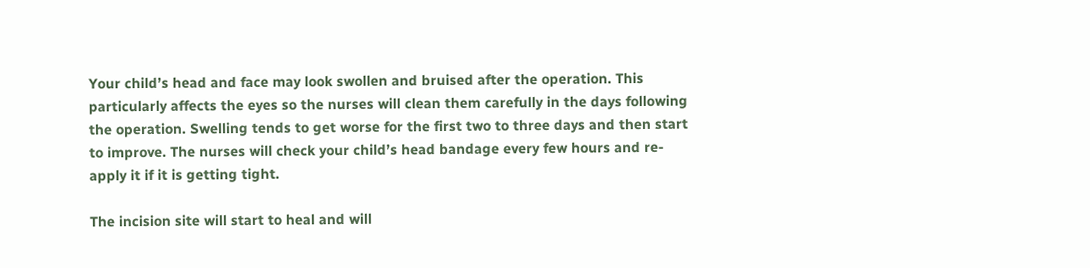Your child’s head and face may look swollen and bruised after the operation. This particularly affects the eyes so the nurses will clean them carefully in the days following the operation. Swelling tends to get worse for the first two to three days and then start to improve. The nurses will check your child’s head bandage every few hours and re-apply it if it is getting tight.

The incision site will start to heal and will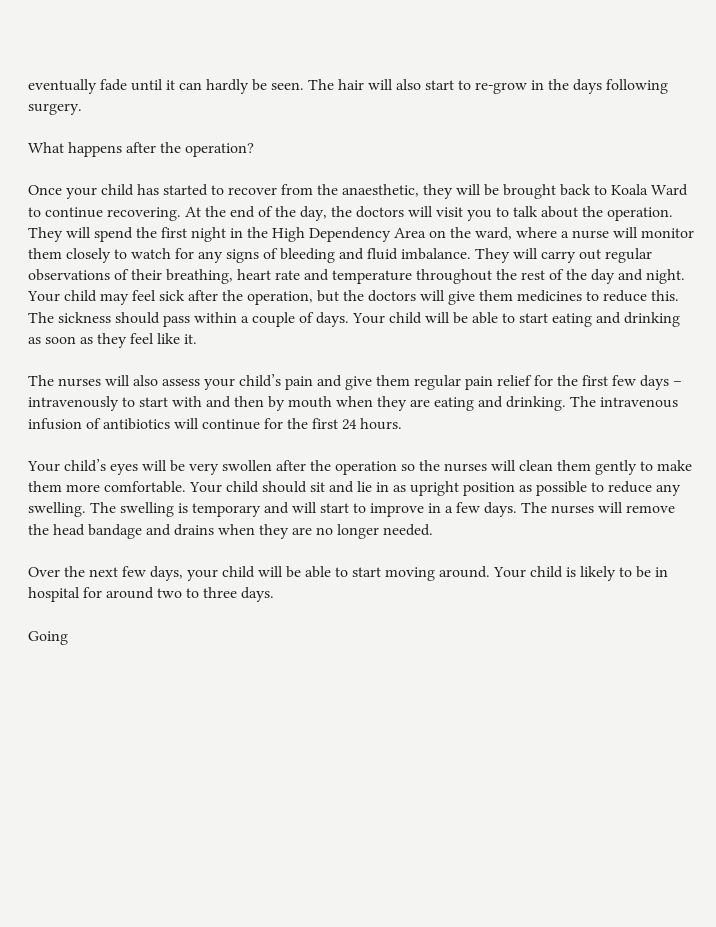eventually fade until it can hardly be seen. The hair will also start to re-grow in the days following surgery.

What happens after the operation?

Once your child has started to recover from the anaesthetic, they will be brought back to Koala Ward to continue recovering. At the end of the day, the doctors will visit you to talk about the operation. They will spend the first night in the High Dependency Area on the ward, where a nurse will monitor them closely to watch for any signs of bleeding and fluid imbalance. They will carry out regular observations of their breathing, heart rate and temperature throughout the rest of the day and night. Your child may feel sick after the operation, but the doctors will give them medicines to reduce this. The sickness should pass within a couple of days. Your child will be able to start eating and drinking as soon as they feel like it.

The nurses will also assess your child’s pain and give them regular pain relief for the first few days – intravenously to start with and then by mouth when they are eating and drinking. The intravenous infusion of antibiotics will continue for the first 24 hours.

Your child’s eyes will be very swollen after the operation so the nurses will clean them gently to make them more comfortable. Your child should sit and lie in as upright position as possible to reduce any swelling. The swelling is temporary and will start to improve in a few days. The nurses will remove the head bandage and drains when they are no longer needed.

Over the next few days, your child will be able to start moving around. Your child is likely to be in hospital for around two to three days.

Going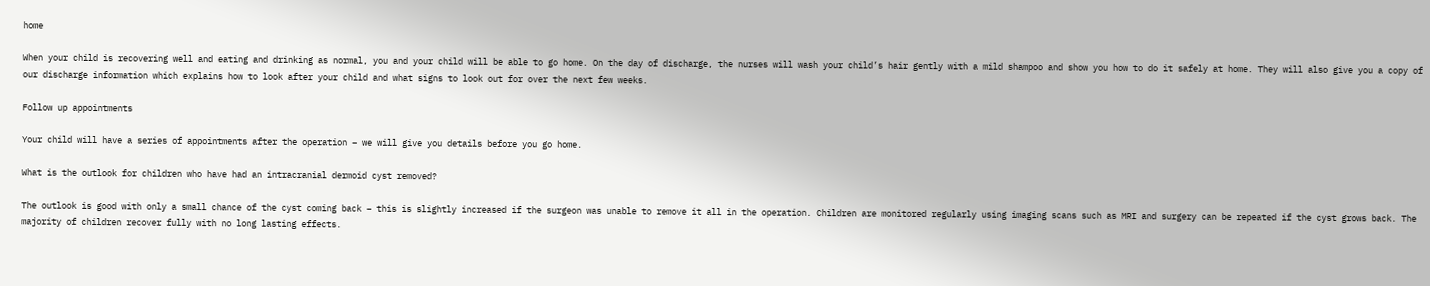home

When your child is recovering well and eating and drinking as normal, you and your child will be able to go home. On the day of discharge, the nurses will wash your child’s hair gently with a mild shampoo and show you how to do it safely at home. They will also give you a copy of our discharge information which explains how to look after your child and what signs to look out for over the next few weeks.

Follow up appointments

Your child will have a series of appointments after the operation – we will give you details before you go home.

What is the outlook for children who have had an intracranial dermoid cyst removed?

The outlook is good with only a small chance of the cyst coming back – this is slightly increased if the surgeon was unable to remove it all in the operation. Children are monitored regularly using imaging scans such as MRI and surgery can be repeated if the cyst grows back. The majority of children recover fully with no long lasting effects.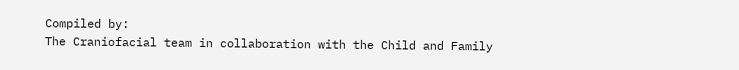Compiled by:
The Craniofacial team in collaboration with the Child and Family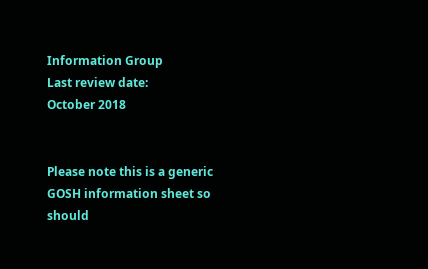Information Group
Last review date:
October 2018


Please note this is a generic GOSH information sheet so should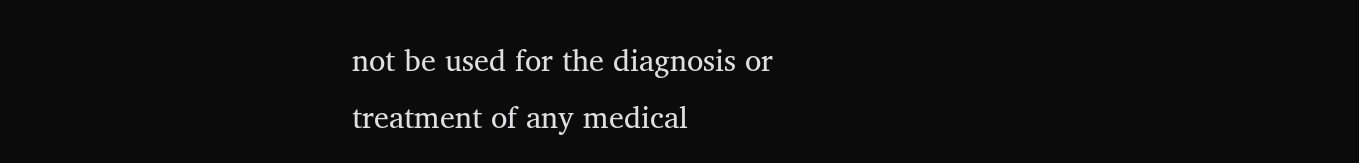not be used for the diagnosis or treatment of any medical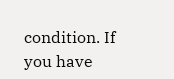condition. If you have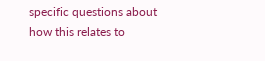specific questions about how this relates to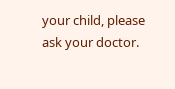your child, please ask your doctor.